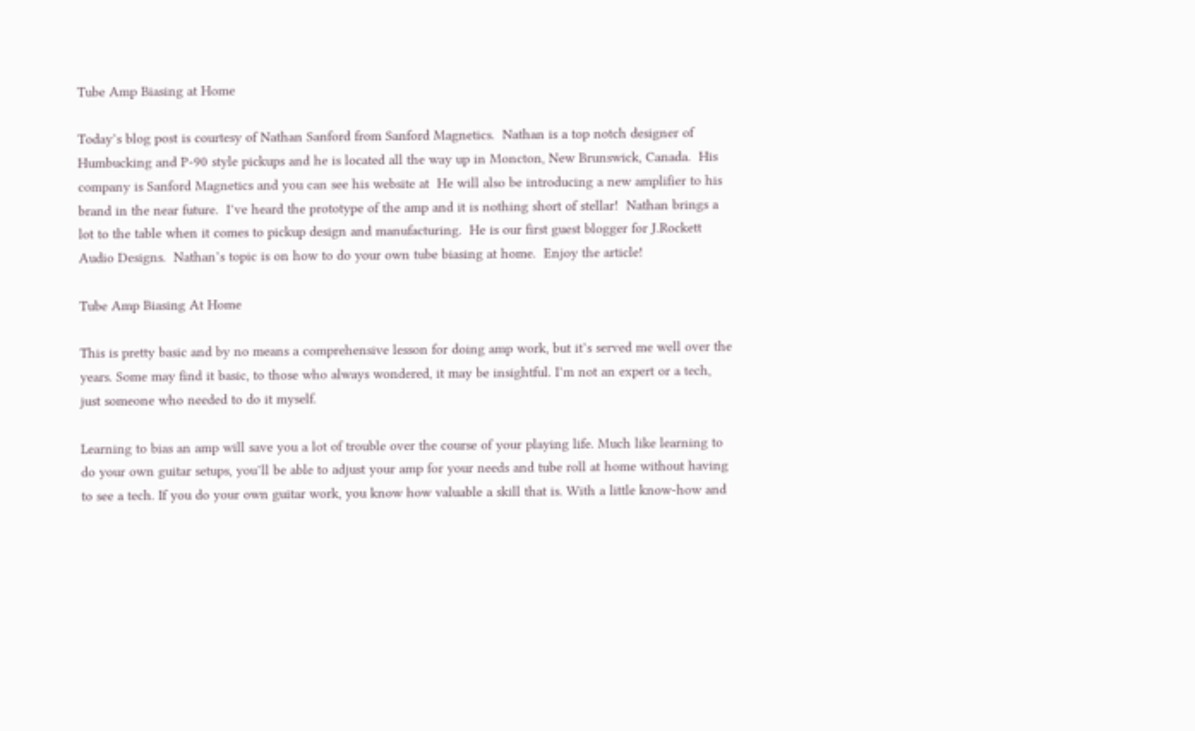Tube Amp Biasing at Home

Today’s blog post is courtesy of Nathan Sanford from Sanford Magnetics.  Nathan is a top notch designer of Humbucking and P-90 style pickups and he is located all the way up in Moncton, New Brunswick, Canada.  His company is Sanford Magnetics and you can see his website at  He will also be introducing a new amplifier to his brand in the near future.  I’ve heard the prototype of the amp and it is nothing short of stellar!  Nathan brings a lot to the table when it comes to pickup design and manufacturing.  He is our first guest blogger for J.Rockett Audio Designs.  Nathan’s topic is on how to do your own tube biasing at home.  Enjoy the article!

Tube Amp Biasing At Home

This is pretty basic and by no means a comprehensive lesson for doing amp work, but it’s served me well over the years. Some may find it basic, to those who always wondered, it may be insightful. I’m not an expert or a tech, just someone who needed to do it myself.

Learning to bias an amp will save you a lot of trouble over the course of your playing life. Much like learning to do your own guitar setups, you’ll be able to adjust your amp for your needs and tube roll at home without having to see a tech. If you do your own guitar work, you know how valuable a skill that is. With a little know-how and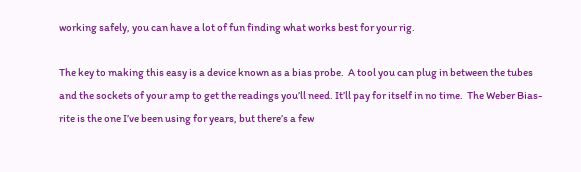working safely, you can have a lot of fun finding what works best for your rig.

The key to making this easy is a device known as a bias probe.  A tool you can plug in between the tubes and the sockets of your amp to get the readings you’ll need. It’ll pay for itself in no time.  The Weber Bias-rite is the one I’ve been using for years, but there’s a few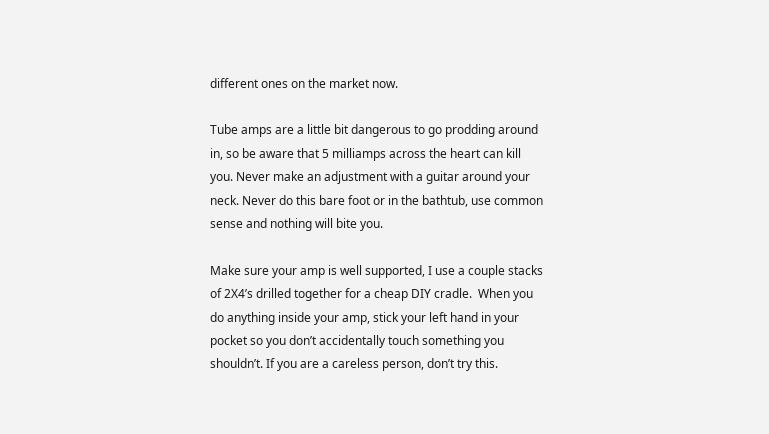different ones on the market now.

Tube amps are a little bit dangerous to go prodding around in, so be aware that 5 milliamps across the heart can kill you. Never make an adjustment with a guitar around your neck. Never do this bare foot or in the bathtub, use common sense and nothing will bite you.

Make sure your amp is well supported, I use a couple stacks of 2X4’s drilled together for a cheap DIY cradle.  When you do anything inside your amp, stick your left hand in your pocket so you don’t accidentally touch something you shouldn’t. If you are a careless person, don’t try this.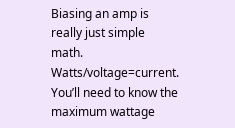Biasing an amp is really just simple math.  Watts/voltage=current. You’ll need to know the maximum wattage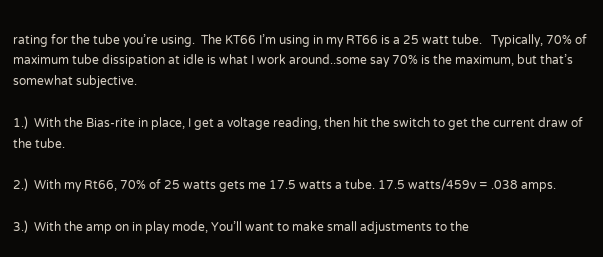rating for the tube you’re using.  The KT66 I’m using in my RT66 is a 25 watt tube.   Typically, 70% of maximum tube dissipation at idle is what I work around..some say 70% is the maximum, but that’s somewhat subjective.

1.)  With the Bias-rite in place, I get a voltage reading, then hit the switch to get the current draw of the tube.

2.)  With my Rt66, 70% of 25 watts gets me 17.5 watts a tube. 17.5 watts/459v = .038 amps.

3.)  With the amp on in play mode, You’ll want to make small adjustments to the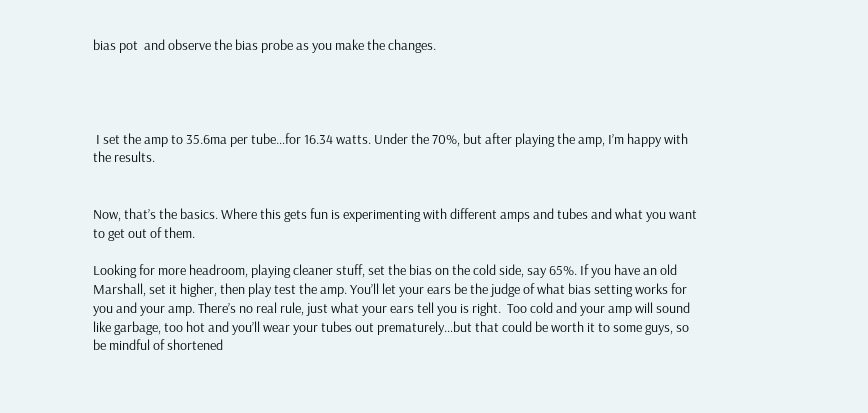bias pot  and observe the bias probe as you make the changes.




 I set the amp to 35.6ma per tube…for 16.34 watts. Under the 70%, but after playing the amp, I’m happy with the results.


Now, that’s the basics. Where this gets fun is experimenting with different amps and tubes and what you want to get out of them.

Looking for more headroom, playing cleaner stuff, set the bias on the cold side, say 65%. If you have an old Marshall, set it higher, then play test the amp. You’ll let your ears be the judge of what bias setting works for you and your amp. There’s no real rule, just what your ears tell you is right.  Too cold and your amp will sound like garbage, too hot and you’ll wear your tubes out prematurely…but that could be worth it to some guys, so be mindful of shortened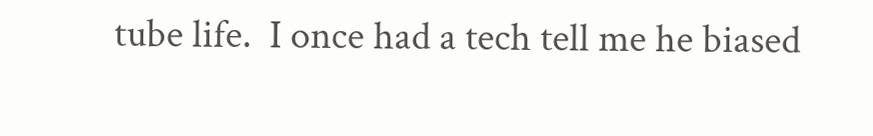tube life.  I once had a tech tell me he biased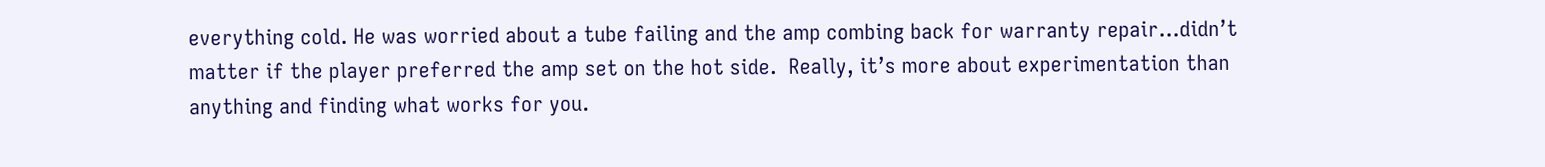everything cold. He was worried about a tube failing and the amp combing back for warranty repair…didn’t matter if the player preferred the amp set on the hot side.  Really, it’s more about experimentation than anything and finding what works for you.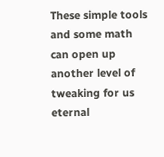These simple tools and some math can open up another level of tweaking for us eternal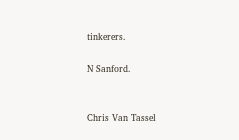tinkerers.

N Sanford.


Chris Van Tassel